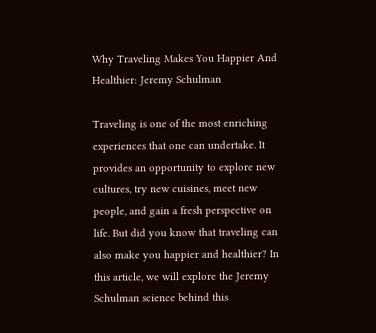Why Traveling Makes You Happier And Healthier: Jeremy Schulman

Traveling is one of the most enriching experiences that one can undertake. It provides an opportunity to explore new cultures, try new cuisines, meet new people, and gain a fresh perspective on life. But did you know that traveling can also make you happier and healthier? In this article, we will explore the Jeremy Schulman science behind this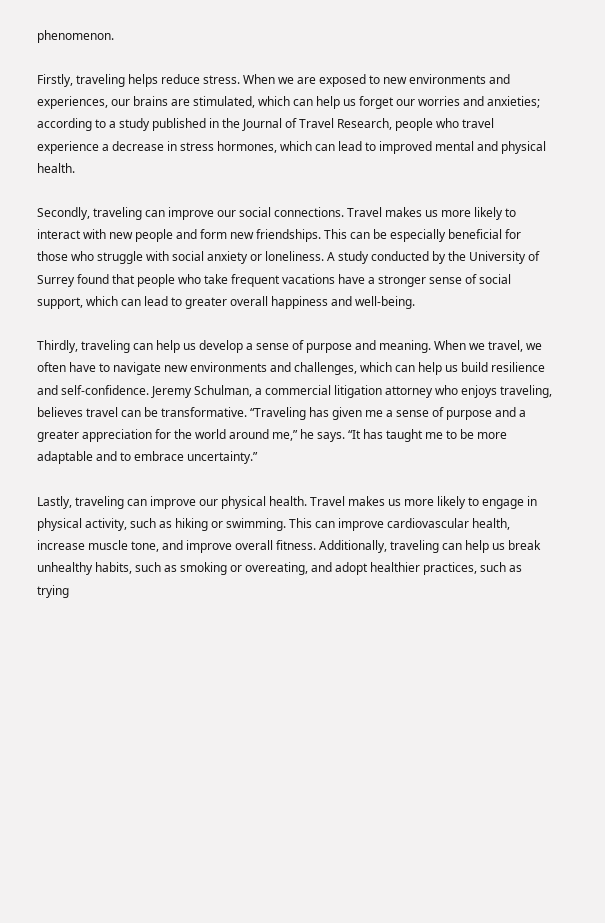phenomenon.

Firstly, traveling helps reduce stress. When we are exposed to new environments and experiences, our brains are stimulated, which can help us forget our worries and anxieties; according to a study published in the Journal of Travel Research, people who travel experience a decrease in stress hormones, which can lead to improved mental and physical health.

Secondly, traveling can improve our social connections. Travel makes us more likely to interact with new people and form new friendships. This can be especially beneficial for those who struggle with social anxiety or loneliness. A study conducted by the University of Surrey found that people who take frequent vacations have a stronger sense of social support, which can lead to greater overall happiness and well-being.

Thirdly, traveling can help us develop a sense of purpose and meaning. When we travel, we often have to navigate new environments and challenges, which can help us build resilience and self-confidence. Jeremy Schulman, a commercial litigation attorney who enjoys traveling, believes travel can be transformative. “Traveling has given me a sense of purpose and a greater appreciation for the world around me,” he says. “It has taught me to be more adaptable and to embrace uncertainty.”

Lastly, traveling can improve our physical health. Travel makes us more likely to engage in physical activity, such as hiking or swimming. This can improve cardiovascular health, increase muscle tone, and improve overall fitness. Additionally, traveling can help us break unhealthy habits, such as smoking or overeating, and adopt healthier practices, such as trying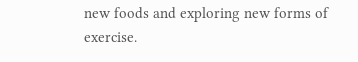new foods and exploring new forms of exercise.